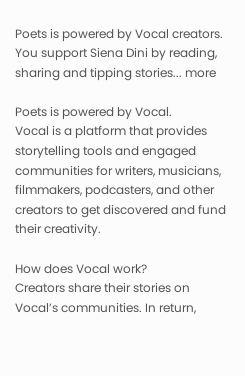Poets is powered by Vocal creators. You support Siena Dini by reading, sharing and tipping stories... more

Poets is powered by Vocal.
Vocal is a platform that provides storytelling tools and engaged communities for writers, musicians, filmmakers, podcasters, and other creators to get discovered and fund their creativity.

How does Vocal work?
Creators share their stories on Vocal’s communities. In return,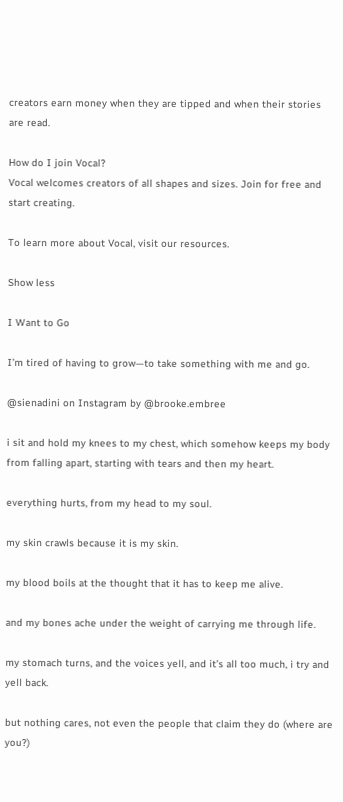creators earn money when they are tipped and when their stories are read.

How do I join Vocal?
Vocal welcomes creators of all shapes and sizes. Join for free and start creating.

To learn more about Vocal, visit our resources.

Show less

I Want to Go

I’m tired of having to grow—to take something with me and go.

@sienadini on Instagram by @brooke.embree

i sit and hold my knees to my chest, which somehow keeps my body from falling apart, starting with tears and then my heart.

everything hurts, from my head to my soul.

my skin crawls because it is my skin.

my blood boils at the thought that it has to keep me alive.

and my bones ache under the weight of carrying me through life.

my stomach turns, and the voices yell, and it’s all too much, i try and yell back.

but nothing cares, not even the people that claim they do (where are you?)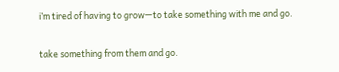i’m tired of having to grow—to take something with me and go.

take something from them and go.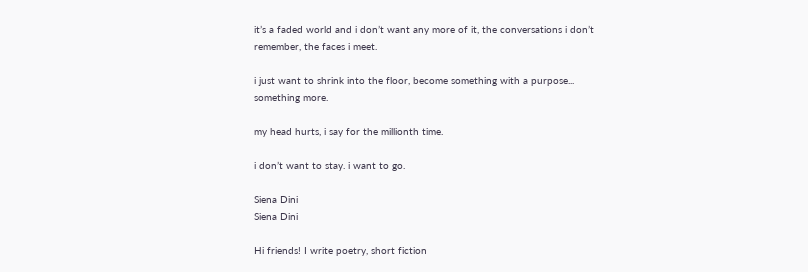it’s a faded world and i don’t want any more of it, the conversations i don’t remember, the faces i meet.

i just want to shrink into the floor, become something with a purpose... something more.

my head hurts, i say for the millionth time.

i don’t want to stay. i want to go.

Siena Dini
Siena Dini

Hi friends! I write poetry, short fiction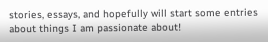stories, essays, and hopefully will start some entries about things I am passionate about!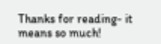Thanks for reading- it means so much!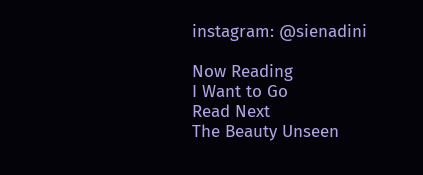instagram: @sienadini

Now Reading
I Want to Go
Read Next
The Beauty Unseen